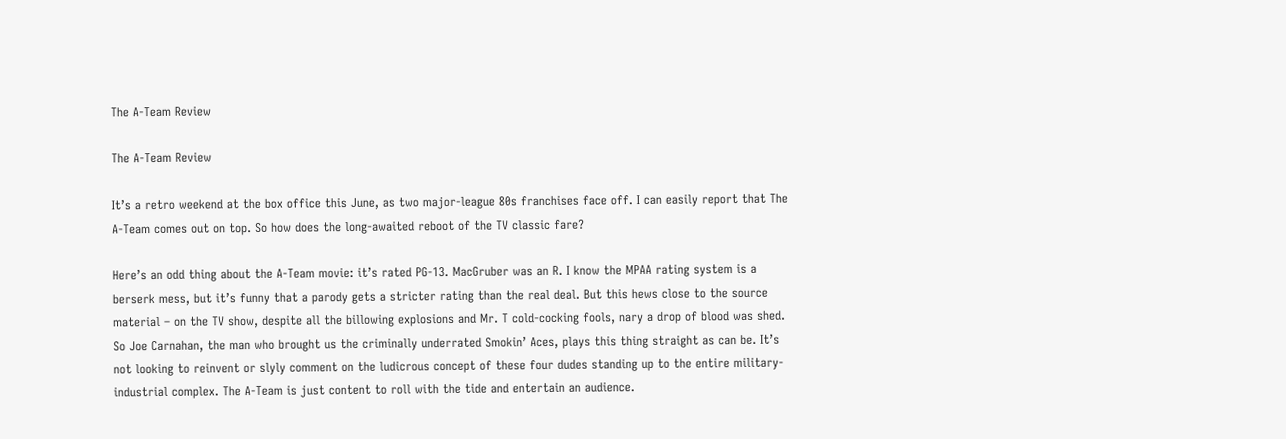The A-Team Review

The A-Team Review

It’s a retro weekend at the box office this June, as two major-league 80s franchises face off. I can easily report that The A-Team comes out on top. So how does the long-awaited reboot of the TV classic fare?

Here’s an odd thing about the A-Team movie: it’s rated PG-13. MacGruber was an R. I know the MPAA rating system is a berserk mess, but it’s funny that a parody gets a stricter rating than the real deal. But this hews close to the source material – on the TV show, despite all the billowing explosions and Mr. T cold-cocking fools, nary a drop of blood was shed. So Joe Carnahan, the man who brought us the criminally underrated Smokin’ Aces, plays this thing straight as can be. It’s not looking to reinvent or slyly comment on the ludicrous concept of these four dudes standing up to the entire military-industrial complex. The A-Team is just content to roll with the tide and entertain an audience.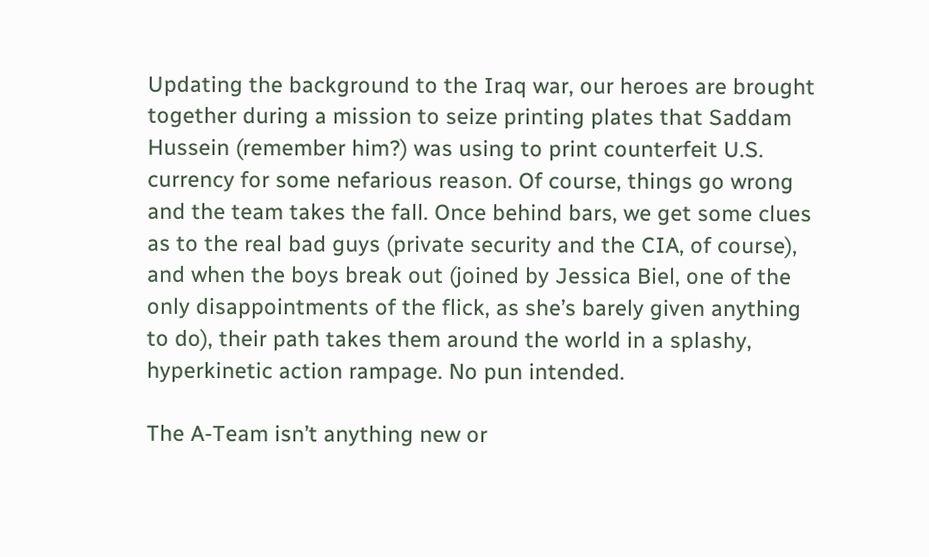Updating the background to the Iraq war, our heroes are brought together during a mission to seize printing plates that Saddam Hussein (remember him?) was using to print counterfeit U.S. currency for some nefarious reason. Of course, things go wrong and the team takes the fall. Once behind bars, we get some clues as to the real bad guys (private security and the CIA, of course), and when the boys break out (joined by Jessica Biel, one of the only disappointments of the flick, as she’s barely given anything to do), their path takes them around the world in a splashy, hyperkinetic action rampage. No pun intended.

The A-Team isn’t anything new or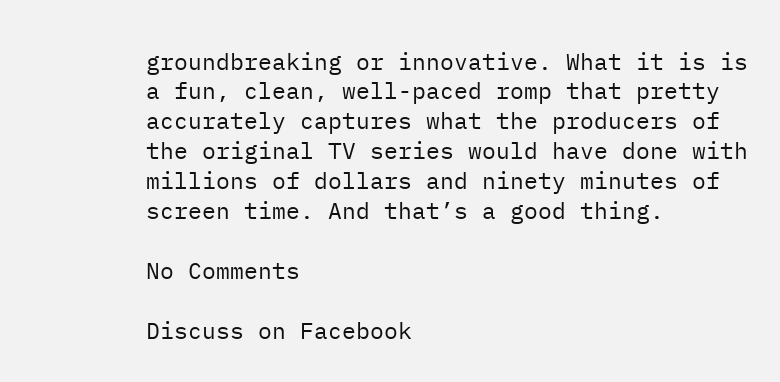groundbreaking or innovative. What it is is a fun, clean, well-paced romp that pretty accurately captures what the producers of the original TV series would have done with millions of dollars and ninety minutes of screen time. And that’s a good thing.

No Comments

Discuss on Facebook